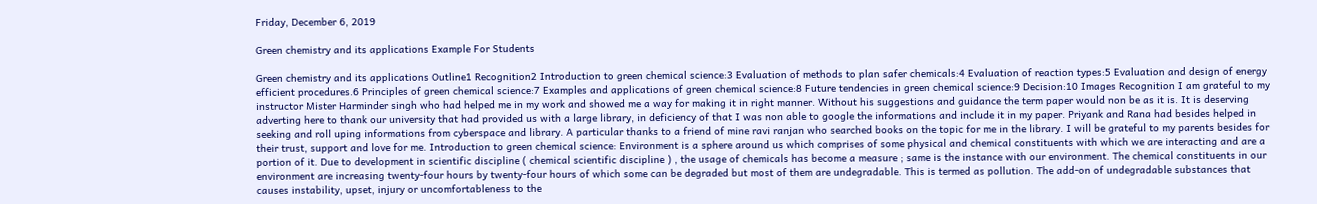Friday, December 6, 2019

Green chemistry and its applications Example For Students

Green chemistry and its applications Outline1 Recognition2 Introduction to green chemical science:3 Evaluation of methods to plan safer chemicals:4 Evaluation of reaction types:5 Evaluation and design of energy efficient procedures.6 Principles of green chemical science:7 Examples and applications of green chemical science:8 Future tendencies in green chemical science:9 Decision:10 Images Recognition I am grateful to my instructor Mister Harminder singh who had helped me in my work and showed me a way for making it in right manner. Without his suggestions and guidance the term paper would non be as it is. It is deserving adverting here to thank our university that had provided us with a large library, in deficiency of that I was non able to google the informations and include it in my paper. Priyank and Rana had besides helped in seeking and roll uping informations from cyberspace and library. A particular thanks to a friend of mine ravi ranjan who searched books on the topic for me in the library. I will be grateful to my parents besides for their trust, support and love for me. Introduction to green chemical science: Environment is a sphere around us which comprises of some physical and chemical constituents with which we are interacting and are a portion of it. Due to development in scientific discipline ( chemical scientific discipline ) , the usage of chemicals has become a measure ; same is the instance with our environment. The chemical constituents in our environment are increasing twenty-four hours by twenty-four hours of which some can be degraded but most of them are undegradable. This is termed as pollution. The add-on of undegradable substances that causes instability, upset, injury or uncomfortableness to the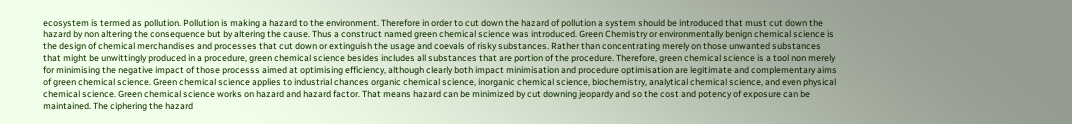ecosystem is termed as pollution. Pollution is making a hazard to the environment. Therefore in order to cut down the hazard of pollution a system should be introduced that must cut down the hazard by non altering the consequence but by altering the cause. Thus a construct named green chemical science was introduced. Green Chemistry or environmentally benign chemical science is the design of chemical merchandises and processes that cut down or extinguish the usage and coevals of risky substances. Rather than concentrating merely on those unwanted substances that might be unwittingly produced in a procedure, green chemical science besides includes all substances that are portion of the procedure. Therefore, green chemical science is a tool non merely for minimising the negative impact of those processs aimed at optimising efficiency, although clearly both impact minimisation and procedure optimisation are legitimate and complementary aims of green chemical science. Green chemical science applies to industrial chances organic chemical science, inorganic chemical science, biochemistry, analytical chemical science, and even physical chemical science. Green chemical science works on hazard and hazard factor. That means hazard can be minimized by cut downing jeopardy and so the cost and potency of exposure can be maintained. The ciphering the hazard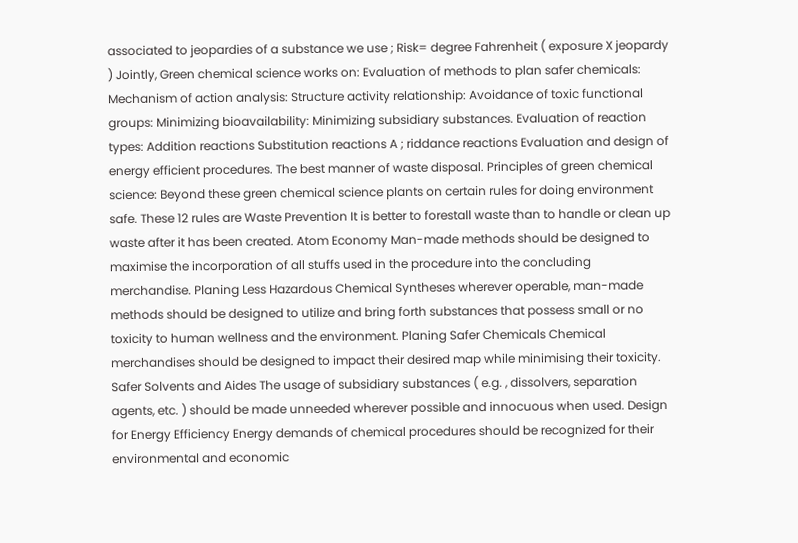associated to jeopardies of a substance we use ; Risk= degree Fahrenheit ( exposure X jeopardy ) Jointly, Green chemical science works on: Evaluation of methods to plan safer chemicals: Mechanism of action analysis: Structure activity relationship: Avoidance of toxic functional groups: Minimizing bioavailability: Minimizing subsidiary substances. Evaluation of reaction types: Addition reactions Substitution reactions A ; riddance reactions Evaluation and design of energy efficient procedures. The best manner of waste disposal. Principles of green chemical science: Beyond these green chemical science plants on certain rules for doing environment safe. These 12 rules are Waste Prevention It is better to forestall waste than to handle or clean up waste after it has been created. Atom Economy Man-made methods should be designed to maximise the incorporation of all stuffs used in the procedure into the concluding merchandise. Planing Less Hazardous Chemical Syntheses wherever operable, man-made methods should be designed to utilize and bring forth substances that possess small or no toxicity to human wellness and the environment. Planing Safer Chemicals Chemical merchandises should be designed to impact their desired map while minimising their toxicity. Safer Solvents and Aides The usage of subsidiary substances ( e.g. , dissolvers, separation agents, etc. ) should be made unneeded wherever possible and innocuous when used. Design for Energy Efficiency Energy demands of chemical procedures should be recognized for their environmental and economic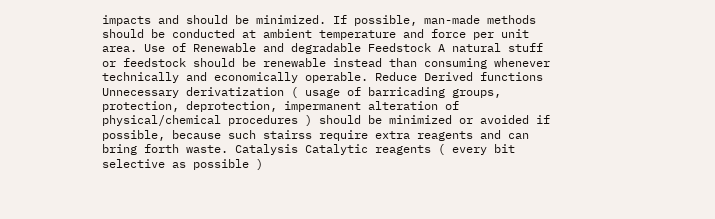impacts and should be minimized. If possible, man-made methods should be conducted at ambient temperature and force per unit area. Use of Renewable and degradable Feedstock A natural stuff or feedstock should be renewable instead than consuming whenever technically and economically operable. Reduce Derived functions Unnecessary derivatization ( usage of barricading groups, protection, deprotection, impermanent alteration of physical/chemical procedures ) should be minimized or avoided if possible, because such stairss require extra reagents and can bring forth waste. Catalysis Catalytic reagents ( every bit selective as possible )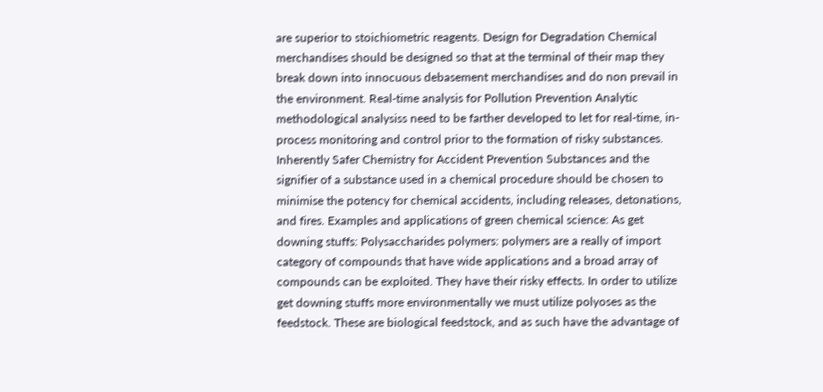are superior to stoichiometric reagents. Design for Degradation Chemical merchandises should be designed so that at the terminal of their map they break down into innocuous debasement merchandises and do non prevail in the environment. Real-time analysis for Pollution Prevention Analytic methodological analysiss need to be farther developed to let for real-time, in-process monitoring and control prior to the formation of risky substances. Inherently Safer Chemistry for Accident Prevention Substances and the signifier of a substance used in a chemical procedure should be chosen to minimise the potency for chemical accidents, including releases, detonations, and fires. Examples and applications of green chemical science: As get downing stuffs: Polysaccharides polymers: polymers are a really of import category of compounds that have wide applications and a broad array of compounds can be exploited. They have their risky effects. In order to utilize get downing stuffs more environmentally we must utilize polyoses as the feedstock. These are biological feedstock, and as such have the advantage of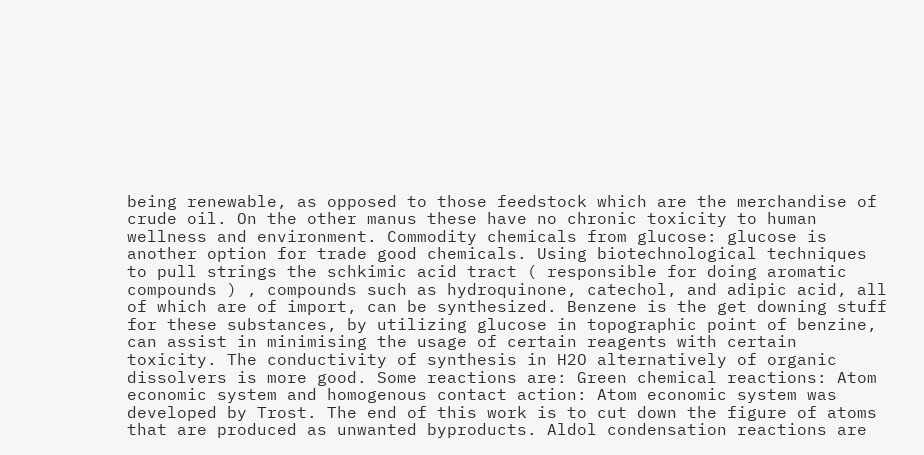being renewable, as opposed to those feedstock which are the merchandise of crude oil. On the other manus these have no chronic toxicity to human wellness and environment. Commodity chemicals from glucose: glucose is another option for trade good chemicals. Using biotechnological techniques to pull strings the schkimic acid tract ( responsible for doing aromatic compounds ) , compounds such as hydroquinone, catechol, and adipic acid, all of which are of import, can be synthesized. Benzene is the get downing stuff for these substances, by utilizing glucose in topographic point of benzine, can assist in minimising the usage of certain reagents with certain toxicity. The conductivity of synthesis in H2O alternatively of organic dissolvers is more good. Some reactions are: Green chemical reactions: Atom economic system and homogenous contact action: Atom economic system was developed by Trost. The end of this work is to cut down the figure of atoms that are produced as unwanted byproducts. Aldol condensation reactions are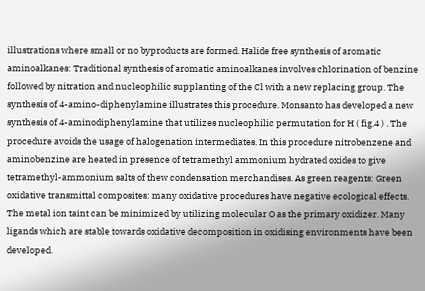illustrations where small or no byproducts are formed. Halide free synthesis of aromatic aminoalkanes: Traditional synthesis of aromatic aminoalkanes involves chlorination of benzine followed by nitration and nucleophilic supplanting of the Cl with a new replacing group. The synthesis of 4-amino-diphenylamine illustrates this procedure. Monsanto has developed a new synthesis of 4-aminodiphenylamine that utilizes nucleophilic permutation for H ( fig.4 ) . The procedure avoids the usage of halogenation intermediates. In this procedure nitrobenzene and aminobenzine are heated in presence of tetramethyl ammonium hydrated oxides to give tetramethyl-ammonium salts of thew condensation merchandises. As green reagents: Green oxidative transmittal composites: many oxidative procedures have negative ecological effects. The metal ion taint can be minimized by utilizing molecular O as the primary oxidizer. Many ligands which are stable towards oxidative decomposition in oxidising environments have been developed.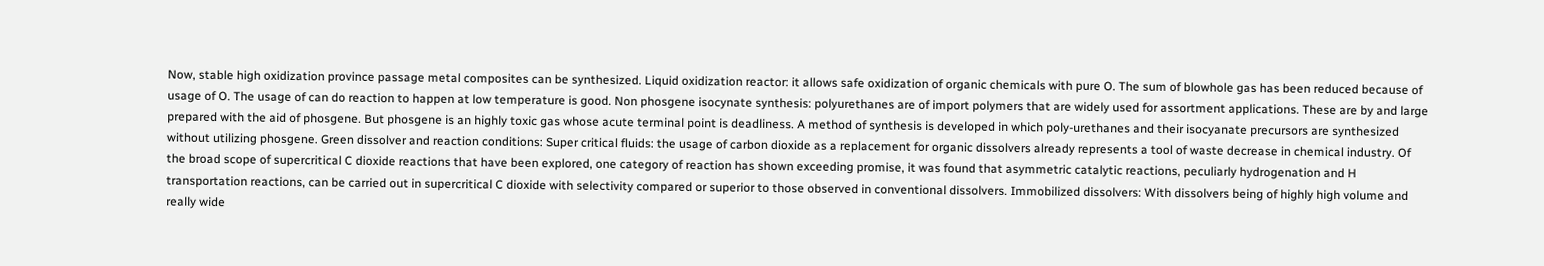Now, stable high oxidization province passage metal composites can be synthesized. Liquid oxidization reactor: it allows safe oxidization of organic chemicals with pure O. The sum of blowhole gas has been reduced because of usage of O. The usage of can do reaction to happen at low temperature is good. Non phosgene isocynate synthesis: polyurethanes are of import polymers that are widely used for assortment applications. These are by and large prepared with the aid of phosgene. But phosgene is an highly toxic gas whose acute terminal point is deadliness. A method of synthesis is developed in which poly-urethanes and their isocyanate precursors are synthesized without utilizing phosgene. Green dissolver and reaction conditions: Super critical fluids: the usage of carbon dioxide as a replacement for organic dissolvers already represents a tool of waste decrease in chemical industry. Of the broad scope of supercritical C dioxide reactions that have been explored, one category of reaction has shown exceeding promise, it was found that asymmetric catalytic reactions, peculiarly hydrogenation and H transportation reactions, can be carried out in supercritical C dioxide with selectivity compared or superior to those observed in conventional dissolvers. Immobilized dissolvers: With dissolvers being of highly high volume and really wide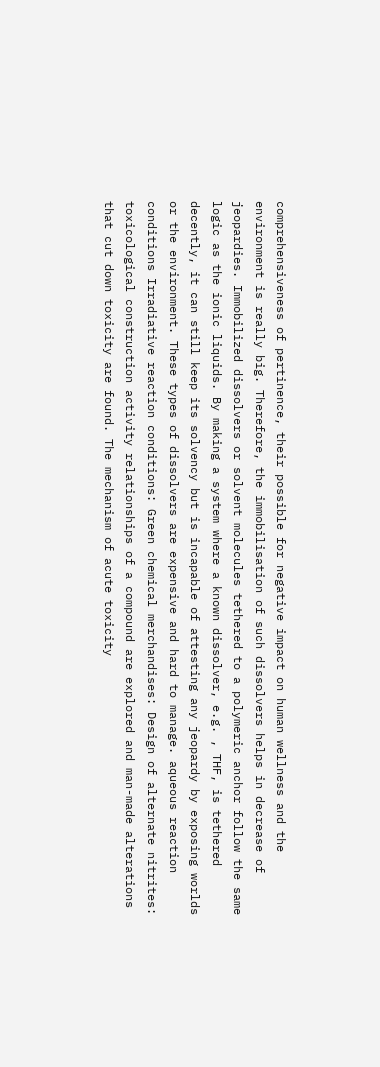comprehensiveness of pertinence, their possible for negative impact on human wellness and the environment is really big. Therefore, the immobilisation of such dissolvers helps in decrease of jeopardies. Immobilized dissolvers or solvent molecules tethered to a polymeric anchor follow the same logic as the ionic liquids. By making a system where a known dissolver, e.g. , THF, is tethered decently, it can still keep its solvency but is incapable of attesting any jeopardy by exposing worlds or the environment. These types of dissolvers are expensive and hard to manage. aqueous reaction conditions Irradiative reaction conditions: Green chemical merchandises: Design of alternate nitrites: toxicological construction activity relationships of a compound are explored and man-made alterations that cut down toxicity are found. The mechanism of acute toxicity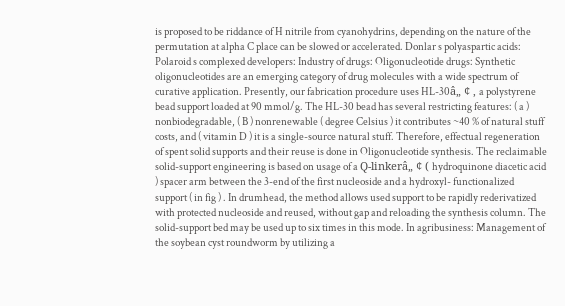is proposed to be riddance of H nitrile from cyanohydrins, depending on the nature of the permutation at alpha C place can be slowed or accelerated. Donlar s polyaspartic acids: Polaroid s complexed developers: Industry of drugs: Oligonucleotide drugs: Synthetic oligonucleotides are an emerging category of drug molecules with a wide spectrum of curative application. Presently, our fabrication procedure uses HL-30â„ ¢ , a polystyrene bead support loaded at 90 mmol/g. The HL-30 bead has several restricting features: ( a ) nonbiodegradable, ( B ) nonrenewable ( degree Celsius ) it contributes ~40 % of natural stuff costs, and ( vitamin D ) it is a single-source natural stuff. Therefore, effectual regeneration of spent solid supports and their reuse is done in Oligonucleotide synthesis. The reclaimable solid-support engineering is based on usage of a Q-linkerâ„ ¢ ( hydroquinone diacetic acid ) spacer arm between the 3-end of the first nucleoside and a hydroxyl- functionalized support ( in fig ) . In drumhead, the method allows used support to be rapidly rederivatized with protected nucleoside and reused, without gap and reloading the synthesis column. The solid-support bed may be used up to six times in this mode. In agribusiness: Management of the soybean cyst roundworm by utilizing a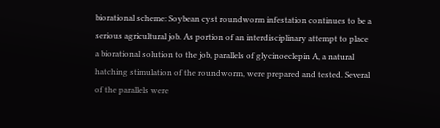biorational scheme: Soybean cyst roundworm infestation continues to be a serious agricultural job. As portion of an interdisciplinary attempt to place a biorational solution to the job, parallels of glycinoeclepin A, a natural hatching stimulation of the roundworm, were prepared and tested. Several of the parallels were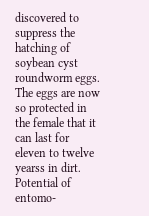discovered to suppress the hatching of soybean cyst roundworm eggs. The eggs are now so protected in the female that it can last for eleven to twelve yearss in dirt. Potential of entomo-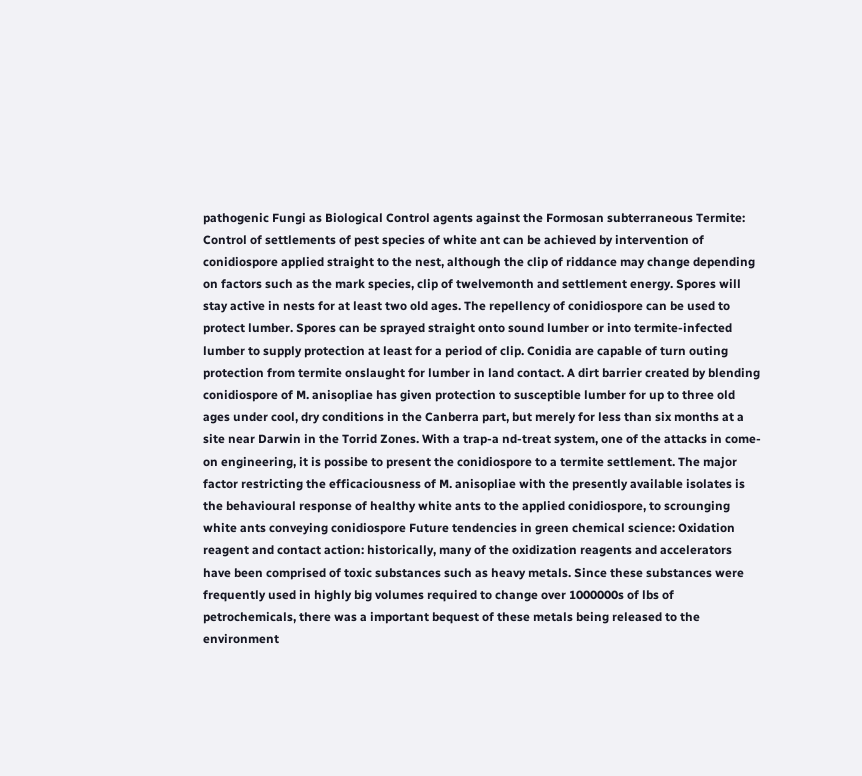pathogenic Fungi as Biological Control agents against the Formosan subterraneous Termite: Control of settlements of pest species of white ant can be achieved by intervention of conidiospore applied straight to the nest, although the clip of riddance may change depending on factors such as the mark species, clip of twelvemonth and settlement energy. Spores will stay active in nests for at least two old ages. The repellency of conidiospore can be used to protect lumber. Spores can be sprayed straight onto sound lumber or into termite-infected lumber to supply protection at least for a period of clip. Conidia are capable of turn outing protection from termite onslaught for lumber in land contact. A dirt barrier created by blending conidiospore of M. anisopliae has given protection to susceptible lumber for up to three old ages under cool, dry conditions in the Canberra part, but merely for less than six months at a site near Darwin in the Torrid Zones. With a trap-a nd-treat system, one of the attacks in come-on engineering, it is possibe to present the conidiospore to a termite settlement. The major factor restricting the efficaciousness of M. anisopliae with the presently available isolates is the behavioural response of healthy white ants to the applied conidiospore, to scrounging white ants conveying conidiospore Future tendencies in green chemical science: Oxidation reagent and contact action: historically, many of the oxidization reagents and accelerators have been comprised of toxic substances such as heavy metals. Since these substances were frequently used in highly big volumes required to change over 1000000s of lbs of petrochemicals, there was a important bequest of these metals being released to the environment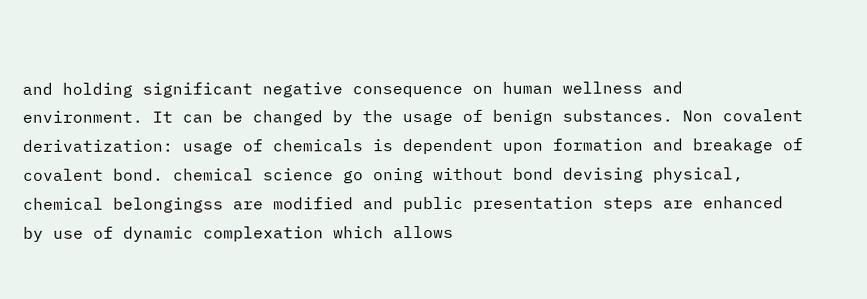and holding significant negative consequence on human wellness and environment. It can be changed by the usage of benign substances. Non covalent derivatization: usage of chemicals is dependent upon formation and breakage of covalent bond. chemical science go oning without bond devising physical, chemical belongingss are modified and public presentation steps are enhanced by use of dynamic complexation which allows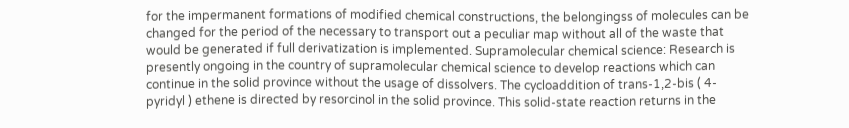for the impermanent formations of modified chemical constructions, the belongingss of molecules can be changed for the period of the necessary to transport out a peculiar map without all of the waste that would be generated if full derivatization is implemented. Supramolecular chemical science: Research is presently ongoing in the country of supramolecular chemical science to develop reactions which can continue in the solid province without the usage of dissolvers. The cycloaddition of trans-1,2-bis ( 4-pyridyl ) ethene is directed by resorcinol in the solid province. This solid-state reaction returns in the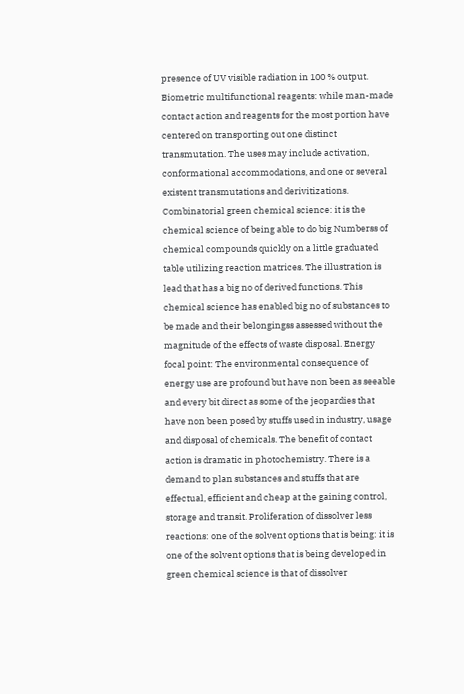presence of UV visible radiation in 100 % output. Biometric multifunctional reagents: while man-made contact action and reagents for the most portion have centered on transporting out one distinct transmutation. The uses may include activation, conformational accommodations, and one or several existent transmutations and derivitizations. Combinatorial green chemical science: it is the chemical science of being able to do big Numberss of chemical compounds quickly on a little graduated table utilizing reaction matrices. The illustration is lead that has a big no of derived functions. This chemical science has enabled big no of substances to be made and their belongingss assessed without the magnitude of the effects of waste disposal. Energy focal point: The environmental consequence of energy use are profound but have non been as seeable and every bit direct as some of the jeopardies that have non been posed by stuffs used in industry, usage and disposal of chemicals. The benefit of contact action is dramatic in photochemistry. There is a demand to plan substances and stuffs that are effectual, efficient and cheap at the gaining control, storage and transit. Proliferation of dissolver less reactions: one of the solvent options that is being: it is one of the solvent options that is being developed in green chemical science is that of dissolver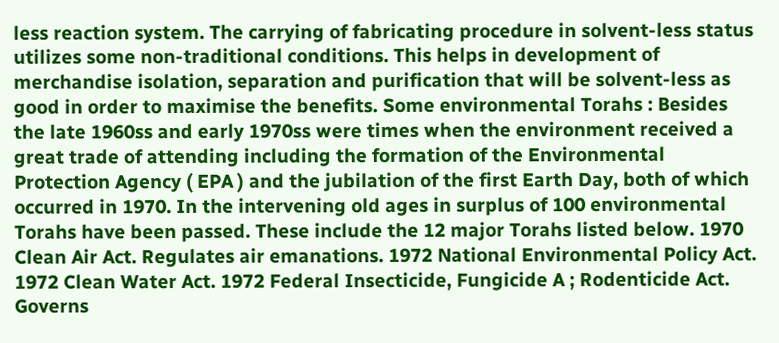less reaction system. The carrying of fabricating procedure in solvent-less status utilizes some non-traditional conditions. This helps in development of merchandise isolation, separation and purification that will be solvent-less as good in order to maximise the benefits. Some environmental Torahs : Besides the late 1960ss and early 1970ss were times when the environment received a great trade of attending including the formation of the Environmental Protection Agency ( EPA ) and the jubilation of the first Earth Day, both of which occurred in 1970. In the intervening old ages in surplus of 100 environmental Torahs have been passed. These include the 12 major Torahs listed below. 1970 Clean Air Act. Regulates air emanations. 1972 National Environmental Policy Act. 1972 Clean Water Act. 1972 Federal Insecticide, Fungicide A ; Rodenticide Act. Governs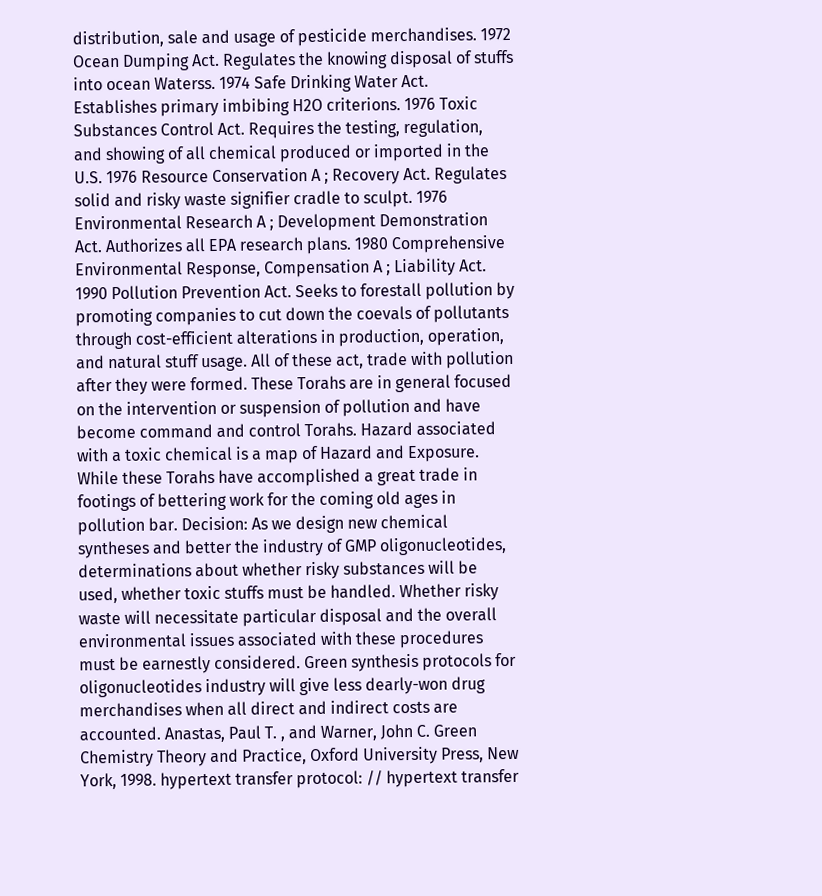distribution, sale and usage of pesticide merchandises. 1972 Ocean Dumping Act. Regulates the knowing disposal of stuffs into ocean Waterss. 1974 Safe Drinking Water Act. Establishes primary imbibing H2O criterions. 1976 Toxic Substances Control Act. Requires the testing, regulation, and showing of all chemical produced or imported in the U.S. 1976 Resource Conservation A ; Recovery Act. Regulates solid and risky waste signifier cradle to sculpt. 1976 Environmental Research A ; Development Demonstration Act. Authorizes all EPA research plans. 1980 Comprehensive Environmental Response, Compensation A ; Liability Act. 1990 Pollution Prevention Act. Seeks to forestall pollution by promoting companies to cut down the coevals of pollutants through cost-efficient alterations in production, operation, and natural stuff usage. All of these act, trade with pollution after they were formed. These Torahs are in general focused on the intervention or suspension of pollution and have become command and control Torahs. Hazard associated with a toxic chemical is a map of Hazard and Exposure. While these Torahs have accomplished a great trade in footings of bettering work for the coming old ages in pollution bar. Decision: As we design new chemical syntheses and better the industry of GMP oligonucleotides, determinations about whether risky substances will be used, whether toxic stuffs must be handled. Whether risky waste will necessitate particular disposal and the overall environmental issues associated with these procedures must be earnestly considered. Green synthesis protocols for oligonucleotides industry will give less dearly-won drug merchandises when all direct and indirect costs are accounted. Anastas, Paul T. , and Warner, John C. Green Chemistry Theory and Practice, Oxford University Press, New York, 1998. hypertext transfer protocol: // hypertext transfer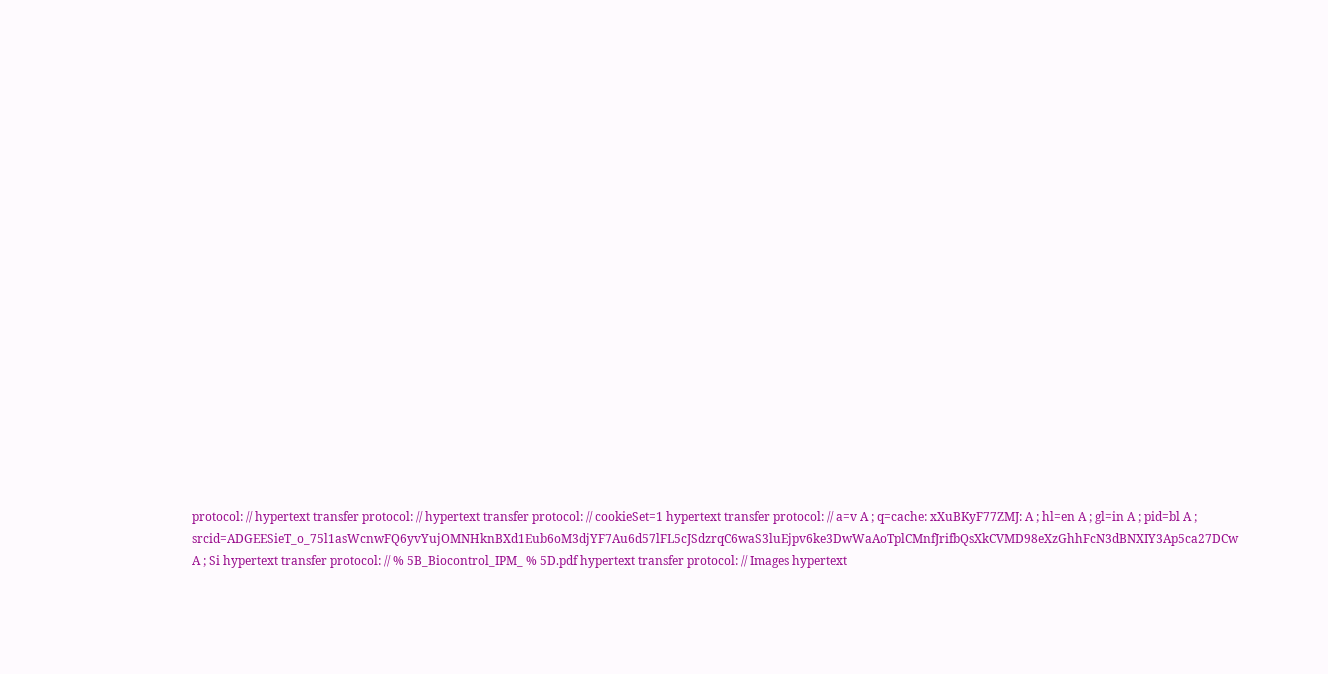protocol: // hypertext transfer protocol: // hypertext transfer protocol: // cookieSet=1 hypertext transfer protocol: // a=v A ; q=cache: xXuBKyF77ZMJ: A ; hl=en A ; gl=in A ; pid=bl A ; srcid=ADGEESieT_o_75l1asWcnwFQ6yvYujOMNHknBXd1Eub6oM3djYF7Au6d57lFL5cJSdzrqC6waS3luEjpv6ke3DwWaAoTplCMnfJrifbQsXkCVMD98eXzGhhFcN3dBNXIY3Ap5ca27DCw A ; Si hypertext transfer protocol: // % 5B_Biocontrol_IPM_ % 5D.pdf hypertext transfer protocol: // Images hypertext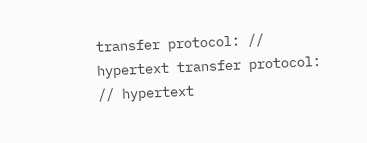transfer protocol: // hypertext transfer protocol: // hypertext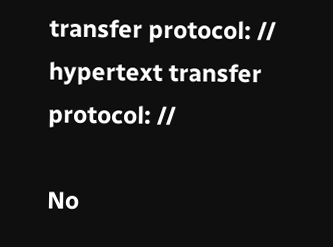transfer protocol: // hypertext transfer protocol: //

No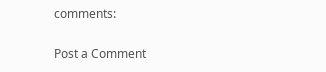comments:

Post a Comment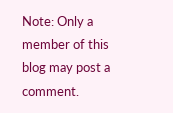Note: Only a member of this blog may post a comment.